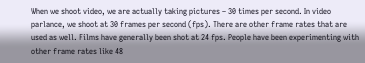When we shoot video, we are actually taking pictures – 30 times per second. In video parlance, we shoot at 30 frames per second (fps). There are other frame rates that are used as well. Films have generally been shot at 24 fps. People have been experimenting with other frame rates like 48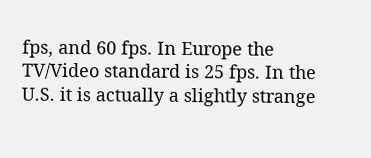fps, and 60 fps. In Europe the TV/Video standard is 25 fps. In the U.S. it is actually a slightly strange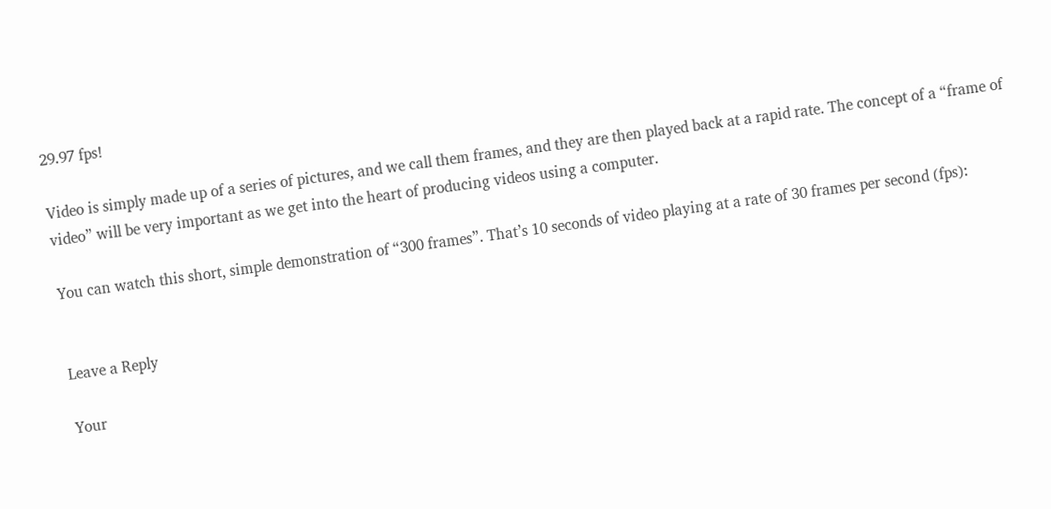29.97 fps!

Video is simply made up of a series of pictures, and we call them frames, and they are then played back at a rapid rate. The concept of a “frame of video” will be very important as we get into the heart of producing videos using a computer.

You can watch this short, simple demonstration of “300 frames”. That’s 10 seconds of video playing at a rate of 30 frames per second (fps):


Leave a Reply

Your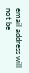email address will not be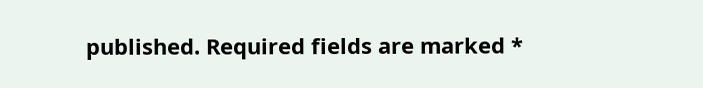published. Required fields are marked *